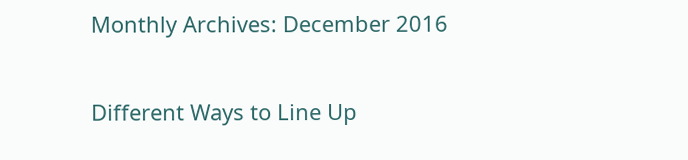Monthly Archives: December 2016

Different Ways to Line Up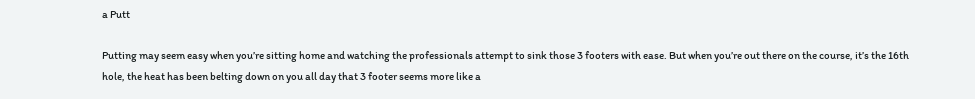a Putt

Putting may seem easy when you’re sitting home and watching the professionals attempt to sink those 3 footers with ease. But when you’re out there on the course, it’s the 16th hole, the heat has been belting down on you all day that 3 footer seems more like a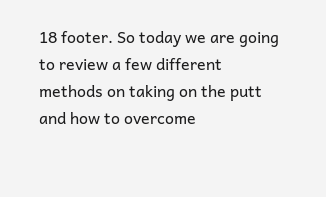18 footer. So today we are going to review a few different methods on taking on the putt and how to overcome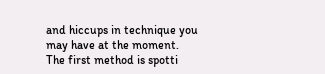and hiccups in technique you may have at the moment.
The first method is spotti